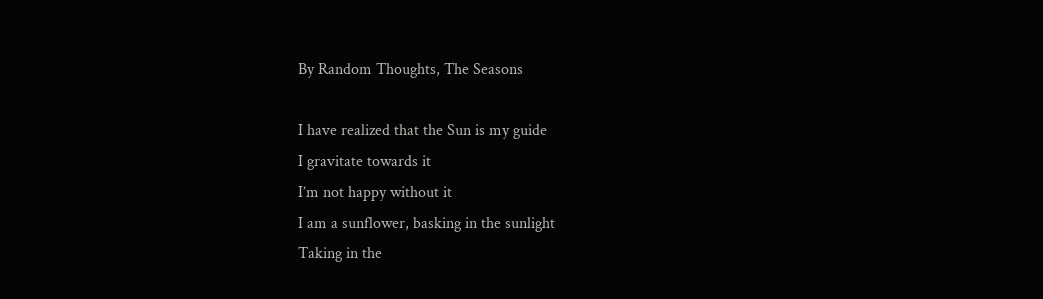By Random Thoughts, The Seasons

I have realized that the Sun is my guide
I gravitate towards it
I’m not happy without it
I am a sunflower, basking in the sunlight
Taking in the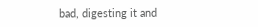bad, digesting it and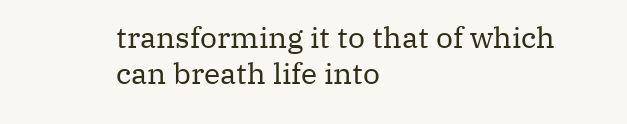transforming it to that of which can breath life into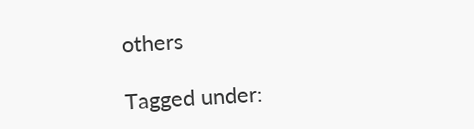others

Tagged under: